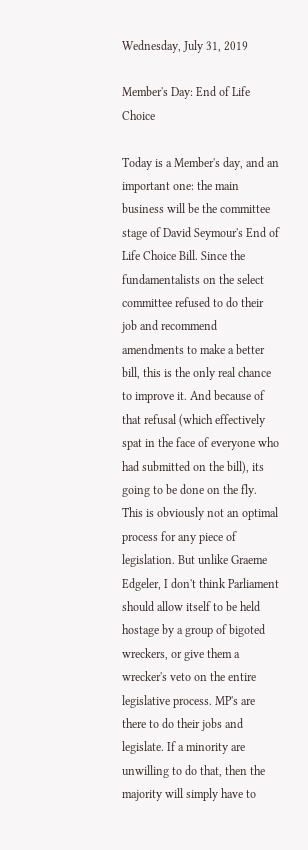Wednesday, July 31, 2019

Member's Day: End of Life Choice

Today is a Member's day, and an important one: the main business will be the committee stage of David Seymour's End of Life Choice Bill. Since the fundamentalists on the select committee refused to do their job and recommend amendments to make a better bill, this is the only real chance to improve it. And because of that refusal (which effectively spat in the face of everyone who had submitted on the bill), its going to be done on the fly. This is obviously not an optimal process for any piece of legislation. But unlike Graeme Edgeler, I don't think Parliament should allow itself to be held hostage by a group of bigoted wreckers, or give them a wrecker's veto on the entire legislative process. MP's are there to do their jobs and legislate. If a minority are unwilling to do that, then the majority will simply have to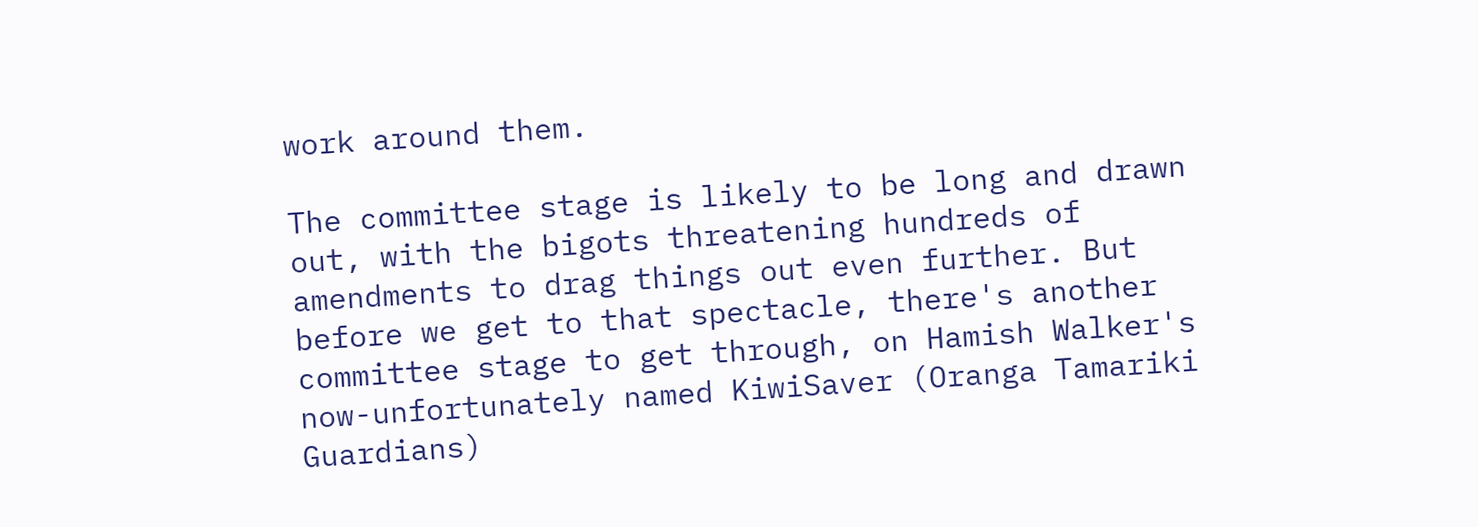work around them.

The committee stage is likely to be long and drawn out, with the bigots threatening hundreds of amendments to drag things out even further. But before we get to that spectacle, there's another committee stage to get through, on Hamish Walker's now-unfortunately named KiwiSaver (Oranga Tamariki Guardians)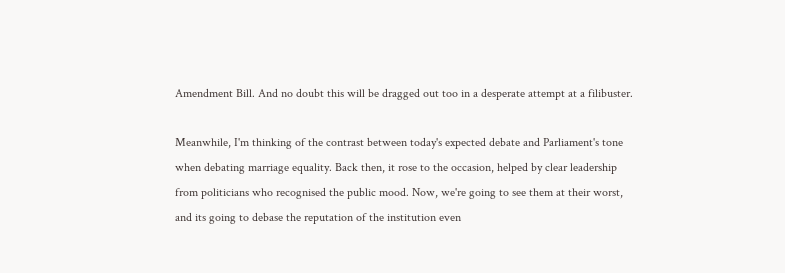Amendment Bill. And no doubt this will be dragged out too in a desperate attempt at a filibuster.

Meanwhile, I'm thinking of the contrast between today's expected debate and Parliament's tone when debating marriage equality. Back then, it rose to the occasion, helped by clear leadership from politicians who recognised the public mood. Now, we're going to see them at their worst, and its going to debase the reputation of the institution even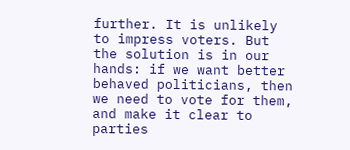further. It is unlikely to impress voters. But the solution is in our hands: if we want better behaved politicians, then we need to vote for them, and make it clear to parties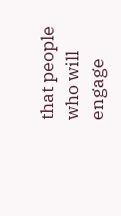that people who will engage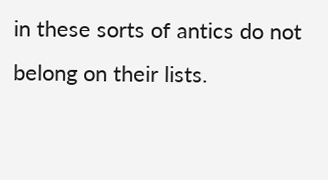in these sorts of antics do not belong on their lists.